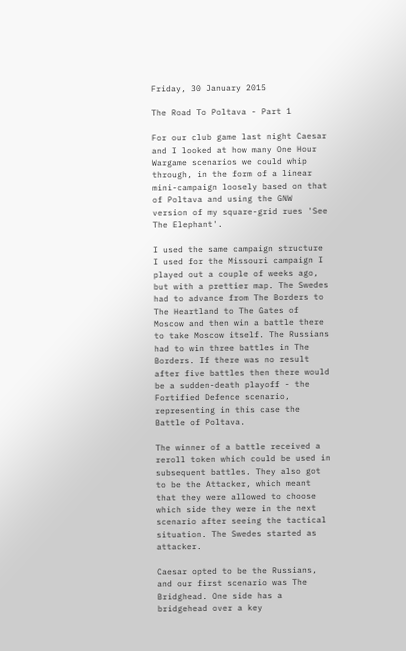Friday, 30 January 2015

The Road To Poltava - Part 1

For our club game last night Caesar and I looked at how many One Hour Wargame scenarios we could whip through, in the form of a linear mini-campaign loosely based on that of Poltava and using the GNW version of my square-grid rues 'See The Elephant'.

I used the same campaign structure I used for the Missouri campaign I played out a couple of weeks ago, but with a prettier map. The Swedes had to advance from The Borders to The Heartland to The Gates of Moscow and then win a battle there to take Moscow itself. The Russians had to win three battles in The Borders. If there was no result after five battles then there would be a sudden-death playoff - the Fortified Defence scenario, representing in this case the Battle of Poltava.

The winner of a battle received a reroll token which could be used in subsequent battles. They also got to be the Attacker, which meant that they were allowed to choose which side they were in the next scenario after seeing the tactical situation. The Swedes started as attacker.

Caesar opted to be the Russians, and our first scenario was The Bridghead. One side has a bridgehead over a key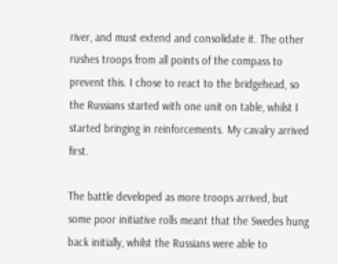river, and must extend and consolidate it. The other rushes troops from all points of the compass to prevent this. I chose to react to the bridgehead, so the Russians started with one unit on table, whilst I started bringing in reinforcements. My cavalry arrived first.

The battle developed as more troops arrived, but some poor initiative rolls meant that the Swedes hung back initially, whilst the Russians were able to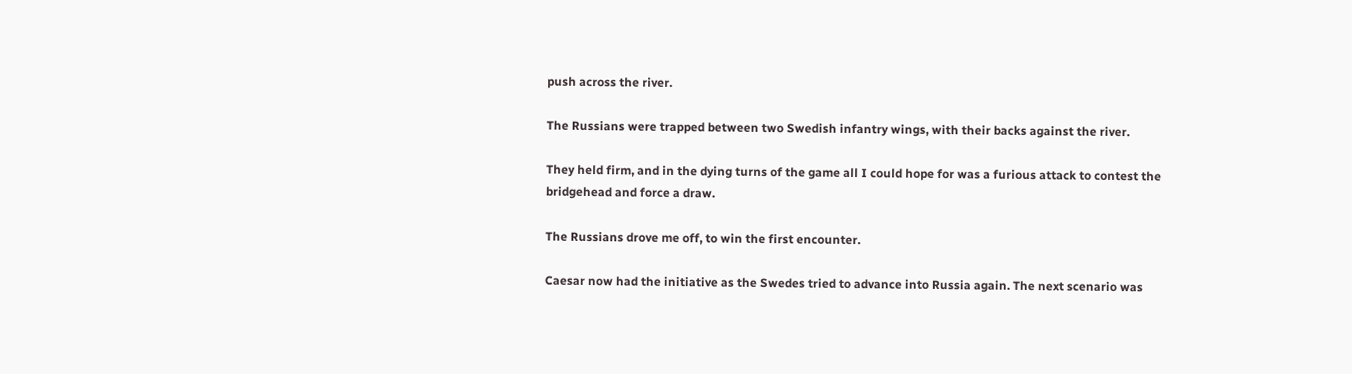push across the river.

The Russians were trapped between two Swedish infantry wings, with their backs against the river.

They held firm, and in the dying turns of the game all I could hope for was a furious attack to contest the bridgehead and force a draw.

The Russians drove me off, to win the first encounter.

Caesar now had the initiative as the Swedes tried to advance into Russia again. The next scenario was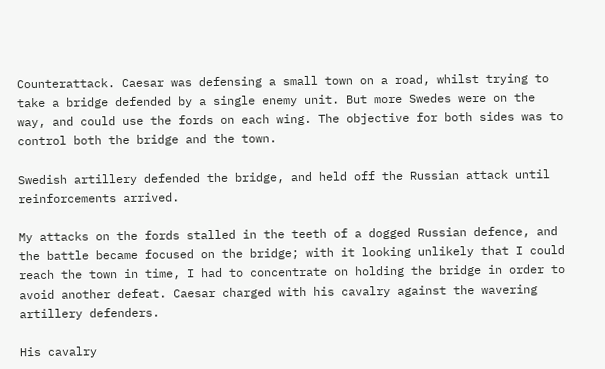Counterattack. Caesar was defensing a small town on a road, whilst trying to take a bridge defended by a single enemy unit. But more Swedes were on the way, and could use the fords on each wing. The objective for both sides was to control both the bridge and the town.

Swedish artillery defended the bridge, and held off the Russian attack until reinforcements arrived.

My attacks on the fords stalled in the teeth of a dogged Russian defence, and the battle became focused on the bridge; with it looking unlikely that I could reach the town in time, I had to concentrate on holding the bridge in order to avoid another defeat. Caesar charged with his cavalry against the wavering artillery defenders.

His cavalry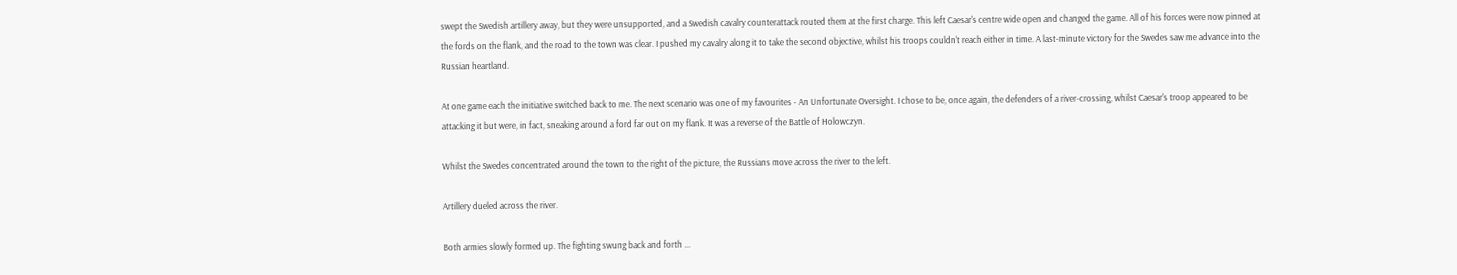swept the Swedish artillery away, but they were unsupported, and a Swedish cavalry counterattack routed them at the first charge. This left Caesar's centre wide open and changed the game. All of his forces were now pinned at the fords on the flank, and the road to the town was clear. I pushed my cavalry along it to take the second objective, whilst his troops couldn't reach either in time. A last-minute victory for the Swedes saw me advance into the Russian heartland.

At one game each the initiative switched back to me. The next scenario was one of my favourites - An Unfortunate Oversight. I chose to be, once again, the defenders of a river-crossing, whilst Caesar's troop appeared to be attacking it but were, in fact, sneaking around a ford far out on my flank. It was a reverse of the Battle of Holowczyn.

Whilst the Swedes concentrated around the town to the right of the picture, the Russians move across the river to the left.

Artillery dueled across the river.

Both armies slowly formed up. The fighting swung back and forth ...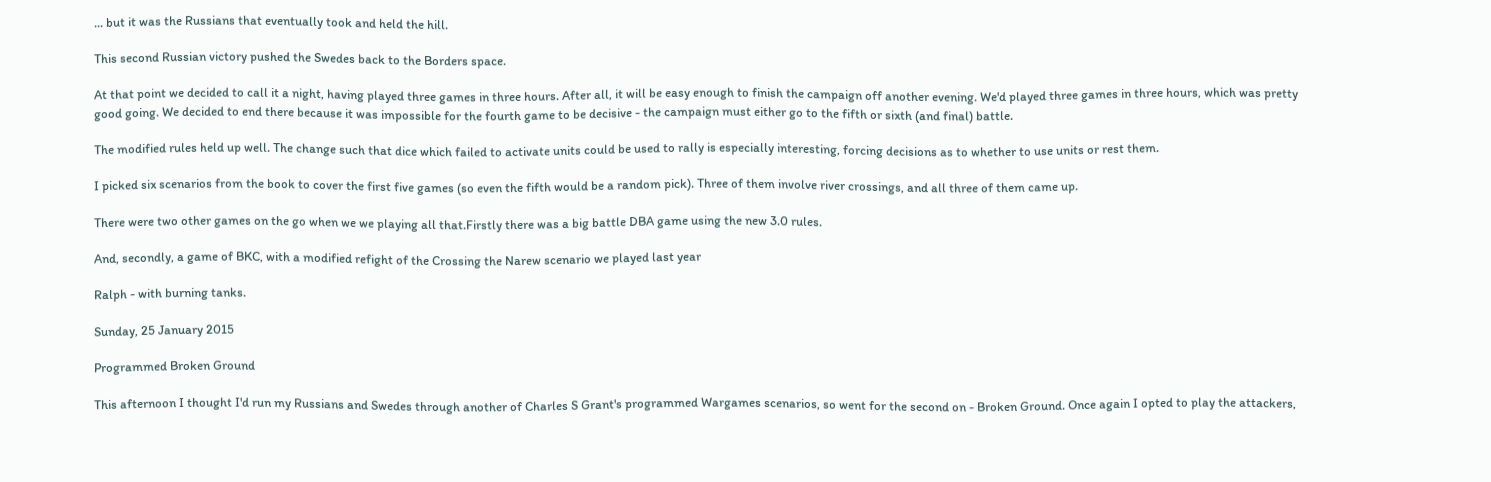... but it was the Russians that eventually took and held the hill.

This second Russian victory pushed the Swedes back to the Borders space.

At that point we decided to call it a night, having played three games in three hours. After all, it will be easy enough to finish the campaign off another evening. We'd played three games in three hours, which was pretty good going. We decided to end there because it was impossible for the fourth game to be decisive - the campaign must either go to the fifth or sixth (and final) battle.

The modified rules held up well. The change such that dice which failed to activate units could be used to rally is especially interesting, forcing decisions as to whether to use units or rest them.

I picked six scenarios from the book to cover the first five games (so even the fifth would be a random pick). Three of them involve river crossings, and all three of them came up.

There were two other games on the go when we we playing all that.Firstly there was a big battle DBA game using the new 3.0 rules.

And, secondly, a game of BKC, with a modified refight of the Crossing the Narew scenario we played last year

Ralph - with burning tanks.

Sunday, 25 January 2015

Programmed Broken Ground

This afternoon I thought I'd run my Russians and Swedes through another of Charles S Grant's programmed Wargames scenarios, so went for the second on - Broken Ground. Once again I opted to play the attackers,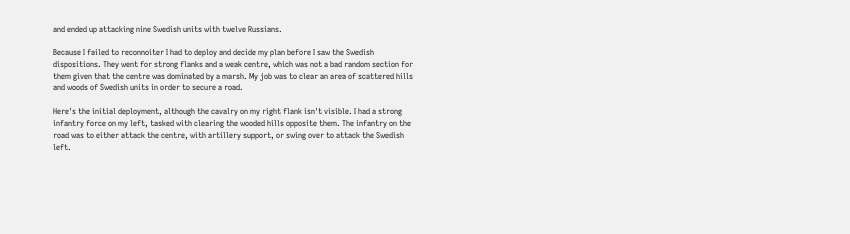and ended up attacking nine Swedish units with twelve Russians.

Because I failed to reconnoiter I had to deploy and decide my plan before I saw the Swedish dispositions. They went for strong flanks and a weak centre, which was not a bad random section for them given that the centre was dominated by a marsh. My job was to clear an area of scattered hills and woods of Swedish units in order to secure a road.

Here's the initial deployment, although the cavalry on my right flank isn't visible. I had a strong infantry force on my left, tasked with clearing the wooded hills opposite them. The infantry on the road was to either attack the centre, with artillery support, or swing over to attack the Swedish left.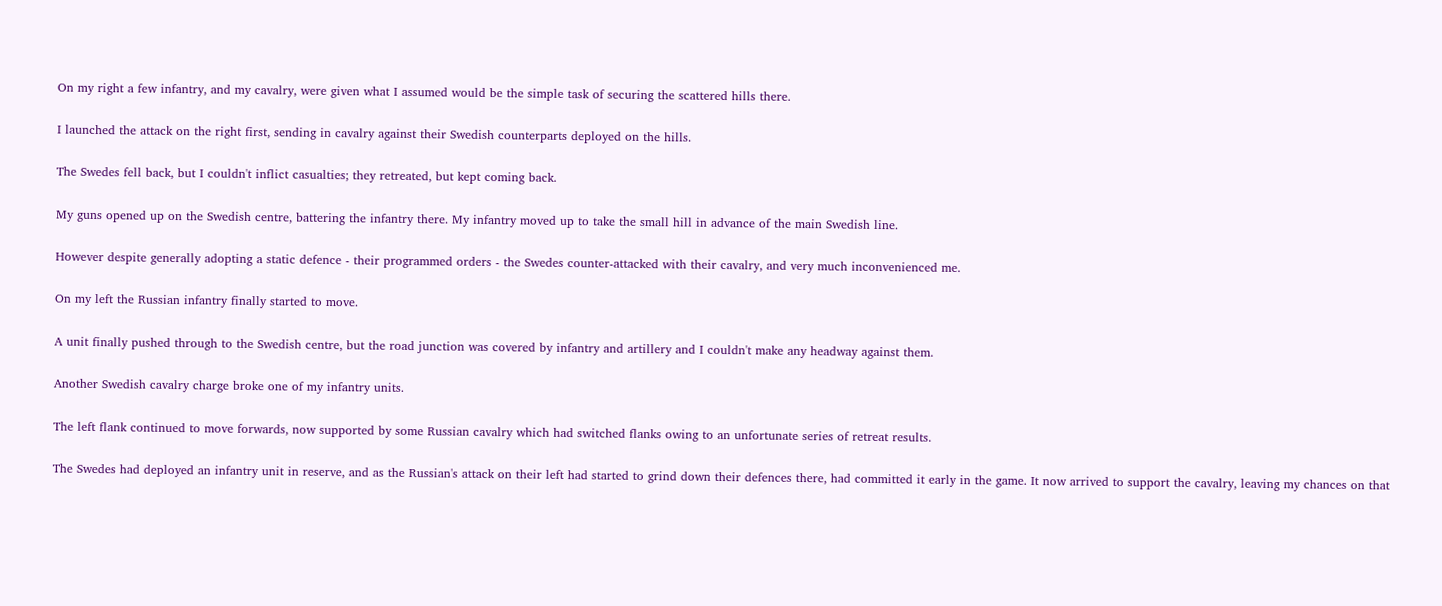On my right a few infantry, and my cavalry, were given what I assumed would be the simple task of securing the scattered hills there.

I launched the attack on the right first, sending in cavalry against their Swedish counterparts deployed on the hills.

The Swedes fell back, but I couldn't inflict casualties; they retreated, but kept coming back.

My guns opened up on the Swedish centre, battering the infantry there. My infantry moved up to take the small hill in advance of the main Swedish line.

However despite generally adopting a static defence - their programmed orders - the Swedes counter-attacked with their cavalry, and very much inconvenienced me.

On my left the Russian infantry finally started to move.

A unit finally pushed through to the Swedish centre, but the road junction was covered by infantry and artillery and I couldn't make any headway against them.

Another Swedish cavalry charge broke one of my infantry units.

The left flank continued to move forwards, now supported by some Russian cavalry which had switched flanks owing to an unfortunate series of retreat results.

The Swedes had deployed an infantry unit in reserve, and as the Russian's attack on their left had started to grind down their defences there, had committed it early in the game. It now arrived to support the cavalry, leaving my chances on that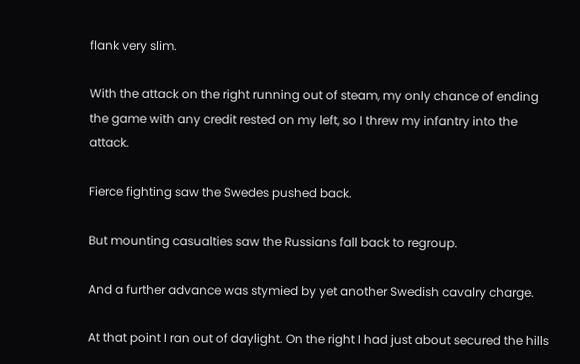flank very slim.

With the attack on the right running out of steam, my only chance of ending the game with any credit rested on my left, so I threw my infantry into the attack.

Fierce fighting saw the Swedes pushed back.

But mounting casualties saw the Russians fall back to regroup.

And a further advance was stymied by yet another Swedish cavalry charge.

At that point I ran out of daylight. On the right I had just about secured the hills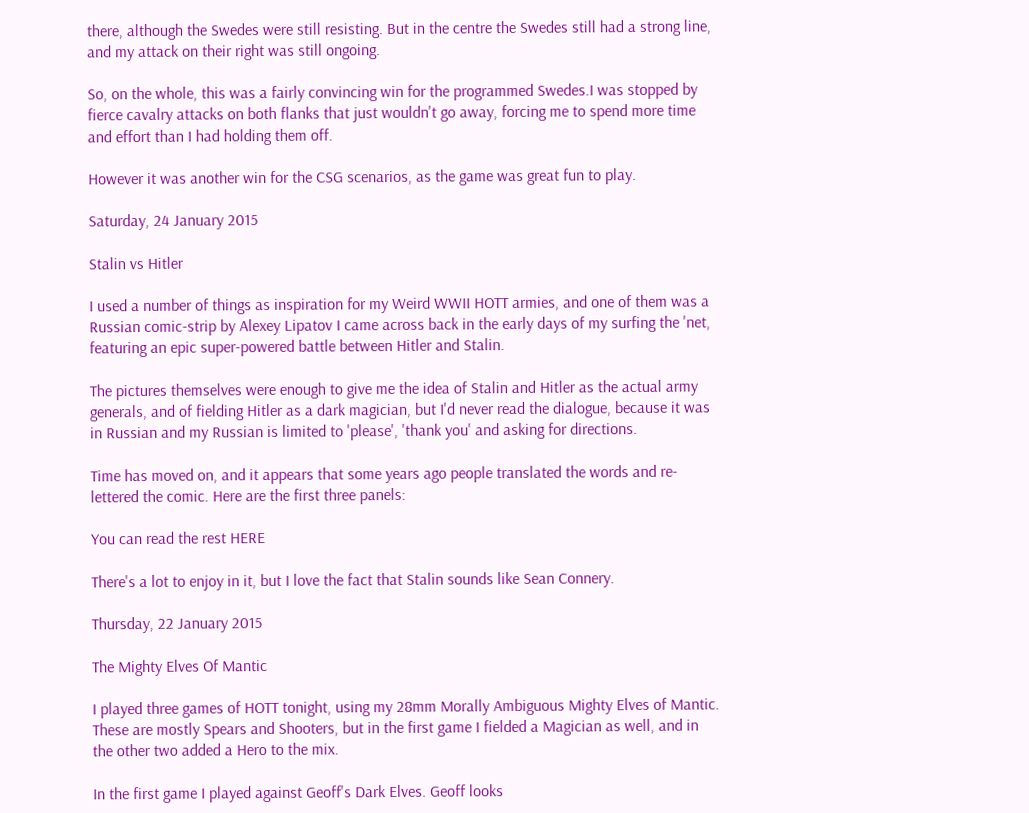there, although the Swedes were still resisting. But in the centre the Swedes still had a strong line, and my attack on their right was still ongoing.

So, on the whole, this was a fairly convincing win for the programmed Swedes.I was stopped by fierce cavalry attacks on both flanks that just wouldn't go away, forcing me to spend more time and effort than I had holding them off.

However it was another win for the CSG scenarios, as the game was great fun to play.

Saturday, 24 January 2015

Stalin vs Hitler

I used a number of things as inspiration for my Weird WWII HOTT armies, and one of them was a Russian comic-strip by Alexey Lipatov I came across back in the early days of my surfing the 'net, featuring an epic super-powered battle between Hitler and Stalin.

The pictures themselves were enough to give me the idea of Stalin and Hitler as the actual army generals, and of fielding Hitler as a dark magician, but I'd never read the dialogue, because it was in Russian and my Russian is limited to 'please', 'thank you' and asking for directions.

Time has moved on, and it appears that some years ago people translated the words and re-lettered the comic. Here are the first three panels:

You can read the rest HERE

There's a lot to enjoy in it, but I love the fact that Stalin sounds like Sean Connery.

Thursday, 22 January 2015

The Mighty Elves Of Mantic

I played three games of HOTT tonight, using my 28mm Morally Ambiguous Mighty Elves of Mantic. These are mostly Spears and Shooters, but in the first game I fielded a Magician as well, and in the other two added a Hero to the mix.

In the first game I played against Geoff's Dark Elves. Geoff looks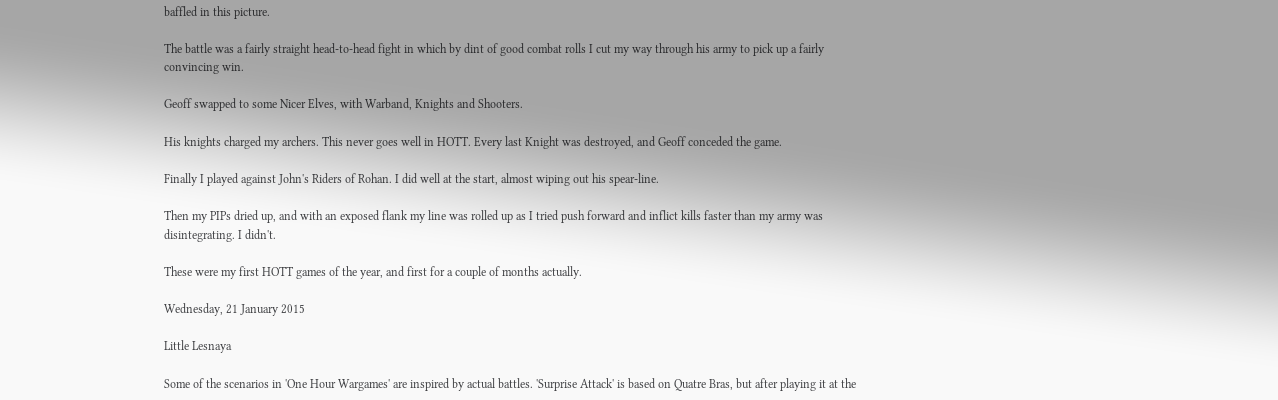baffled in this picture.

The battle was a fairly straight head-to-head fight in which by dint of good combat rolls I cut my way through his army to pick up a fairly convincing win.

Geoff swapped to some Nicer Elves, with Warband, Knights and Shooters.

His knights charged my archers. This never goes well in HOTT. Every last Knight was destroyed, and Geoff conceded the game.

Finally I played against John's Riders of Rohan. I did well at the start, almost wiping out his spear-line.

Then my PIPs dried up, and with an exposed flank my line was rolled up as I tried push forward and inflict kills faster than my army was disintegrating. I didn't.

These were my first HOTT games of the year, and first for a couple of months actually.

Wednesday, 21 January 2015

Little Lesnaya

Some of the scenarios in 'One Hour Wargames' are inspired by actual battles. 'Surprise Attack' is based on Quatre Bras, but after playing it at the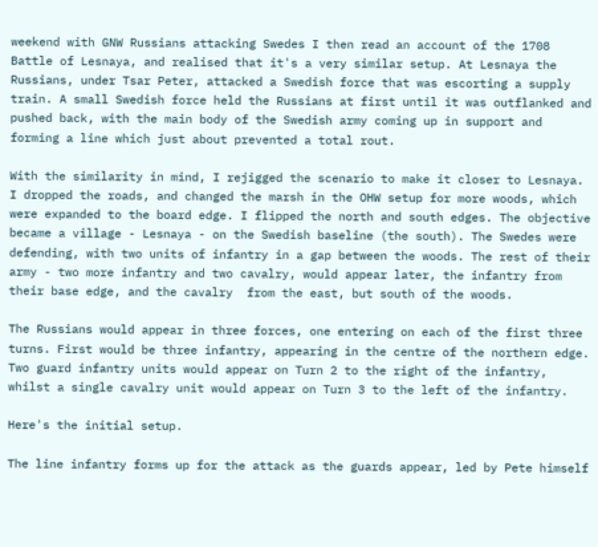weekend with GNW Russians attacking Swedes I then read an account of the 1708 Battle of Lesnaya, and realised that it's a very similar setup. At Lesnaya the Russians, under Tsar Peter, attacked a Swedish force that was escorting a supply train. A small Swedish force held the Russians at first until it was outflanked and pushed back, with the main body of the Swedish army coming up in support and forming a line which just about prevented a total rout.

With the similarity in mind, I rejigged the scenario to make it closer to Lesnaya. I dropped the roads, and changed the marsh in the OHW setup for more woods, which were expanded to the board edge. I flipped the north and south edges. The objective became a village - Lesnaya - on the Swedish baseline (the south). The Swedes were defending, with two units of infantry in a gap between the woods. The rest of their army - two more infantry and two cavalry, would appear later, the infantry from their base edge, and the cavalry  from the east, but south of the woods.

The Russians would appear in three forces, one entering on each of the first three turns. First would be three infantry, appearing in the centre of the northern edge. Two guard infantry units would appear on Turn 2 to the right of the infantry, whilst a single cavalry unit would appear on Turn 3 to the left of the infantry.

Here's the initial setup.

The line infantry forms up for the attack as the guards appear, led by Pete himself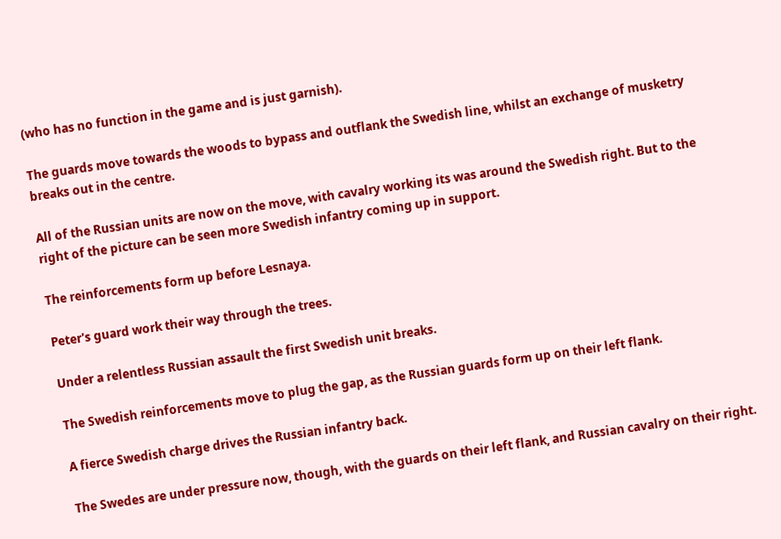(who has no function in the game and is just garnish).

The guards move towards the woods to bypass and outflank the Swedish line, whilst an exchange of musketry breaks out in the centre.

All of the Russian units are now on the move, with cavalry working its was around the Swedish right. But to the right of the picture can be seen more Swedish infantry coming up in support.

The reinforcements form up before Lesnaya.

Peter's guard work their way through the trees.

Under a relentless Russian assault the first Swedish unit breaks.

The Swedish reinforcements move to plug the gap, as the Russian guards form up on their left flank.

A fierce Swedish charge drives the Russian infantry back.

The Swedes are under pressure now, though, with the guards on their left flank, and Russian cavalry on their right.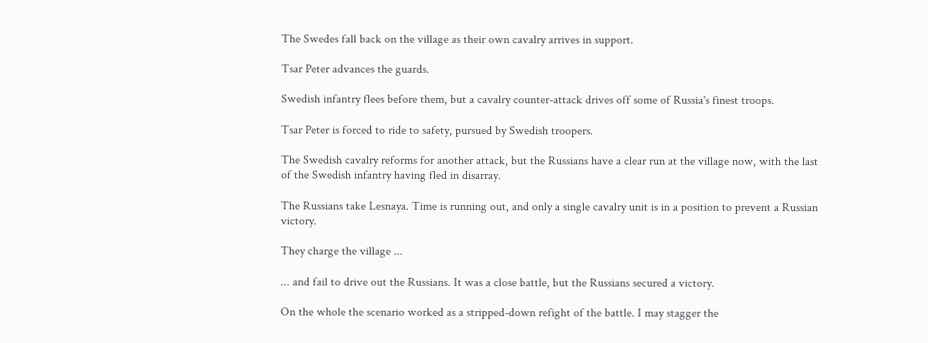The Swedes fall back on the village as their own cavalry arrives in support.

Tsar Peter advances the guards.

Swedish infantry flees before them, but a cavalry counter-attack drives off some of Russia's finest troops.

Tsar Peter is forced to ride to safety, pursued by Swedish troopers.

The Swedish cavalry reforms for another attack, but the Russians have a clear run at the village now, with the last of the Swedish infantry having fled in disarray.

The Russians take Lesnaya. Time is running out, and only a single cavalry unit is in a position to prevent a Russian victory.

They charge the village ...

... and fail to drive out the Russians. It was a close battle, but the Russians secured a victory.

On the whole the scenario worked as a stripped-down refight of the battle. I may stagger the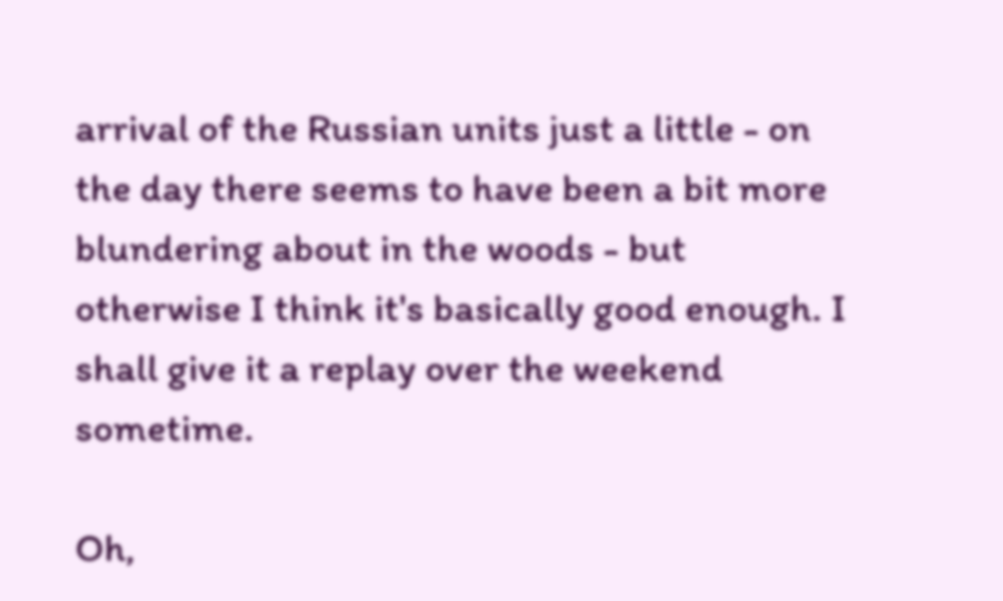arrival of the Russian units just a little - on the day there seems to have been a bit more blundering about in the woods - but otherwise I think it's basically good enough. I shall give it a replay over the weekend sometime.

Oh,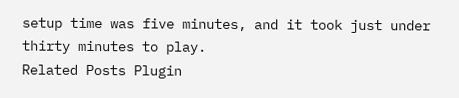setup time was five minutes, and it took just under thirty minutes to play.
Related Posts Plugin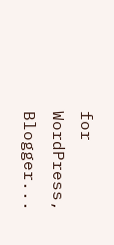for WordPress, Blogger...